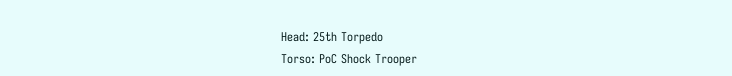Head: 25th Torpedo
Torso: PoC Shock Trooper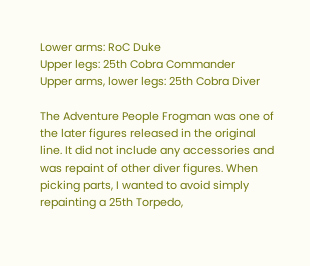Lower arms: RoC Duke
Upper legs: 25th Cobra Commander
Upper arms, lower legs: 25th Cobra Diver

The Adventure People Frogman was one of the later figures released in the original line. It did not include any accessories and was repaint of other diver figures. When picking parts, I wanted to avoid simply repainting a 25th Torpedo,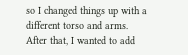so I changed things up with a different torso and arms. After that, I wanted to add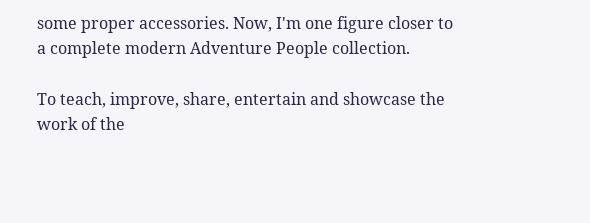some proper accessories. Now, I'm one figure closer to a complete modern Adventure People collection.

To teach, improve, share, entertain and showcase the work of the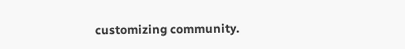customizing community.